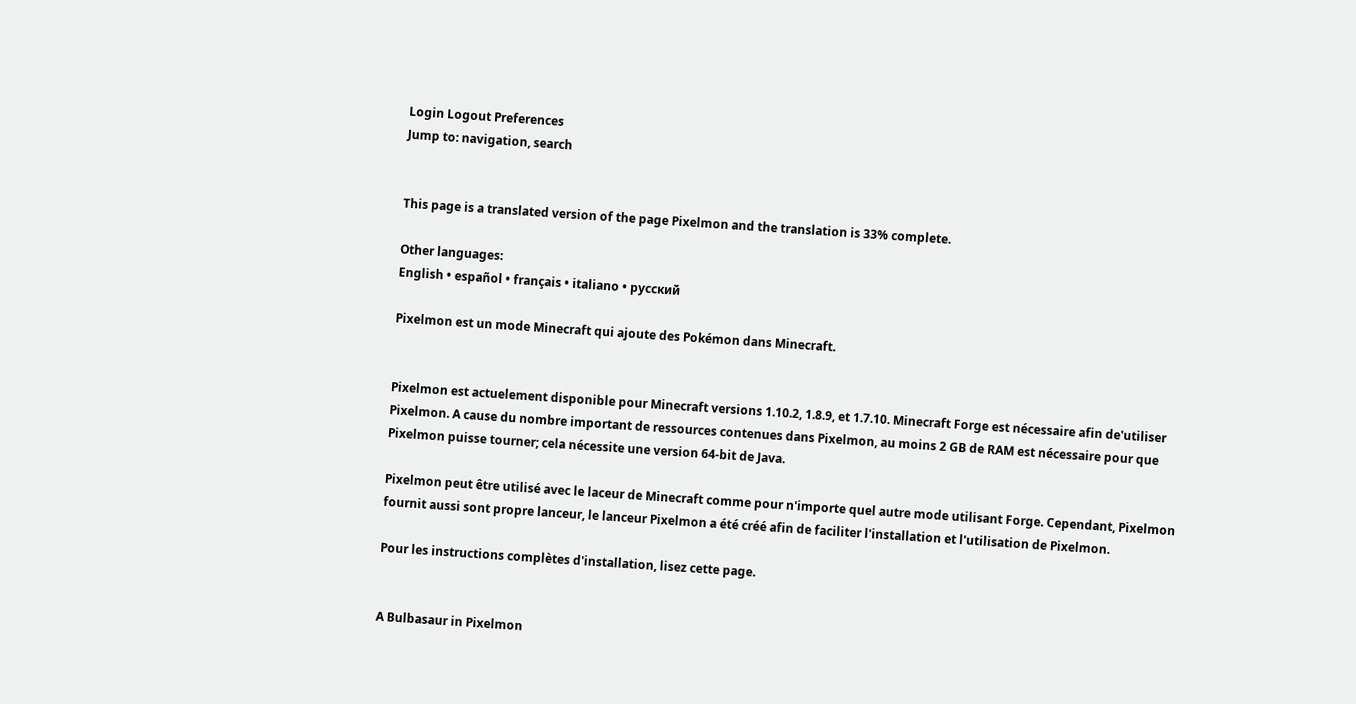Login Logout Preferences
Jump to: navigation, search


This page is a translated version of the page Pixelmon and the translation is 33% complete.

Other languages:
English • español • français • italiano • русский

Pixelmon est un mode Minecraft qui ajoute des Pokémon dans Minecraft.


Pixelmon est actuelement disponible pour Minecraft versions 1.10.2, 1.8.9, et 1.7.10. Minecraft Forge est nécessaire afin de'utiliser Pixelmon. A cause du nombre important de ressources contenues dans Pixelmon, au moins 2 GB de RAM est nécessaire pour que Pixelmon puisse tourner; cela nécessite une version 64-bit de Java.

Pixelmon peut être utilisé avec le laceur de Minecraft comme pour n'importe quel autre mode utilisant Forge. Cependant, Pixelmon fournit aussi sont propre lanceur, le lanceur Pixelmon a été créé afin de faciliter l'installation et l'utilisation de Pixelmon.

Pour les instructions complètes d'installation, lisez cette page.


A Bulbasaur in Pixelmon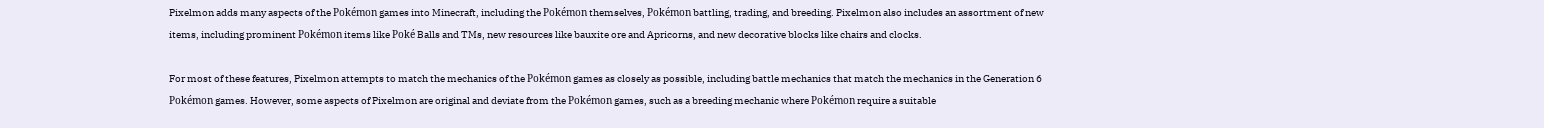Pixelmon adds many aspects of the Pokémon games into Minecraft, including the Pokémon themselves, Pokémon battling, trading, and breeding. Pixelmon also includes an assortment of new items, including prominent Pokémon items like Poké Balls and TMs, new resources like bauxite ore and Apricorns, and new decorative blocks like chairs and clocks.

For most of these features, Pixelmon attempts to match the mechanics of the Pokémon games as closely as possible, including battle mechanics that match the mechanics in the Generation 6 Pokémon games. However, some aspects of Pixelmon are original and deviate from the Pokémon games, such as a breeding mechanic where Pokémon require a suitable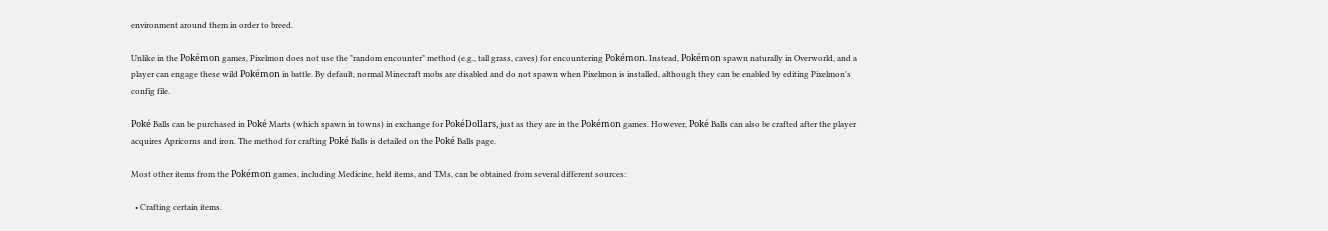environment around them in order to breed.

Unlike in the Pokémon games, Pixelmon does not use the "random encounter" method (e.g., tall grass, caves) for encountering Pokémon. Instead, Pokémon spawn naturally in Overworld, and a player can engage these wild Pokémon in battle. By default, normal Minecraft mobs are disabled and do not spawn when Pixelmon is installed, although they can be enabled by editing Pixelmon's config file.

Poké Balls can be purchased in Poké Marts (which spawn in towns) in exchange for PokéDollars, just as they are in the Pokémon games. However, Poké Balls can also be crafted after the player acquires Apricorns and iron. The method for crafting Poké Balls is detailed on the Poké Balls page.

Most other items from the Pokémon games, including Medicine, held items, and TMs, can be obtained from several different sources:

  • Crafting certain items.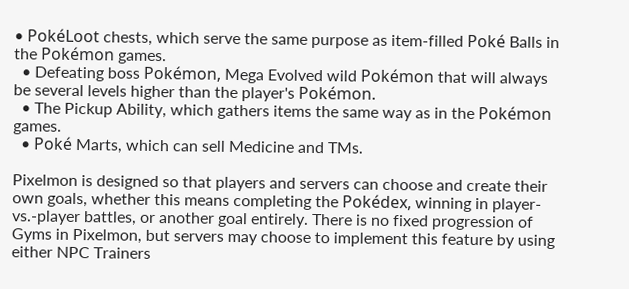• PokéLoot chests, which serve the same purpose as item-filled Poké Balls in the Pokémon games.
  • Defeating boss Pokémon, Mega Evolved wild Pokémon that will always be several levels higher than the player's Pokémon.
  • The Pickup Ability, which gathers items the same way as in the Pokémon games.
  • Poké Marts, which can sell Medicine and TMs.

Pixelmon is designed so that players and servers can choose and create their own goals, whether this means completing the Pokédex, winning in player-vs.-player battles, or another goal entirely. There is no fixed progression of Gyms in Pixelmon, but servers may choose to implement this feature by using either NPC Trainers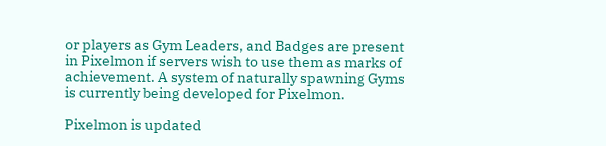or players as Gym Leaders, and Badges are present in Pixelmon if servers wish to use them as marks of achievement. A system of naturally spawning Gyms is currently being developed for Pixelmon.

Pixelmon is updated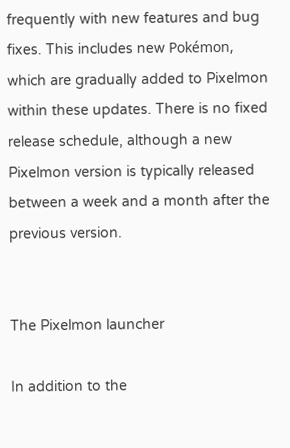frequently with new features and bug fixes. This includes new Pokémon, which are gradually added to Pixelmon within these updates. There is no fixed release schedule, although a new Pixelmon version is typically released between a week and a month after the previous version.


The Pixelmon launcher

In addition to the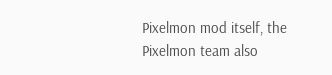Pixelmon mod itself, the Pixelmon team also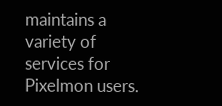maintains a variety of services for Pixelmon users.